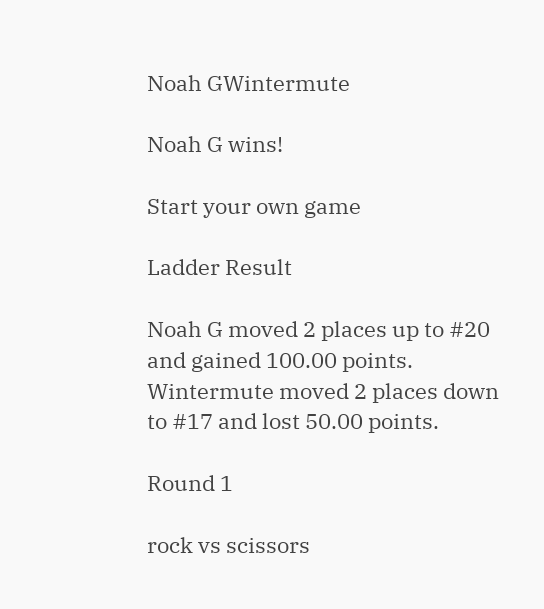Noah GWintermute

Noah G wins!

Start your own game

Ladder Result

Noah G moved 2 places up to #20 and gained 100.00 points.
Wintermute moved 2 places down to #17 and lost 50.00 points.

Round 1

rock vs scissors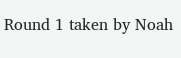Round 1 taken by Noah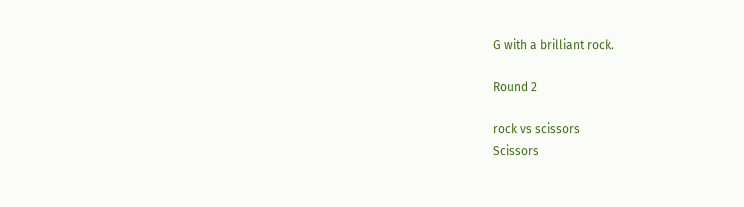G with a brilliant rock.

Round 2

rock vs scissors
Scissors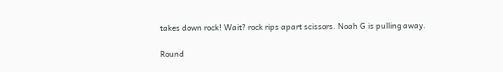takes down rock! Wait? rock rips apart scissors. Noah G is pulling away.

Round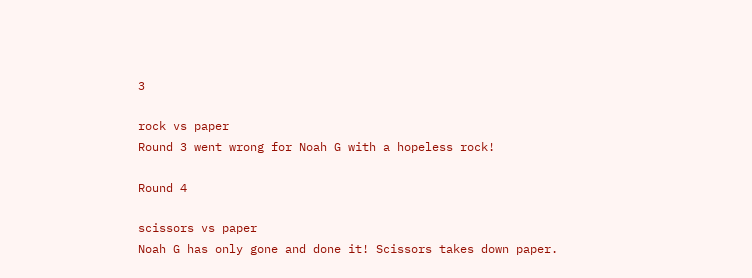3

rock vs paper
Round 3 went wrong for Noah G with a hopeless rock!

Round 4

scissors vs paper
Noah G has only gone and done it! Scissors takes down paper.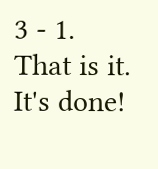3 - 1. That is it. It's done!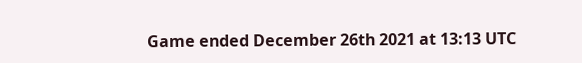Game ended December 26th 2021 at 13:13 UTC